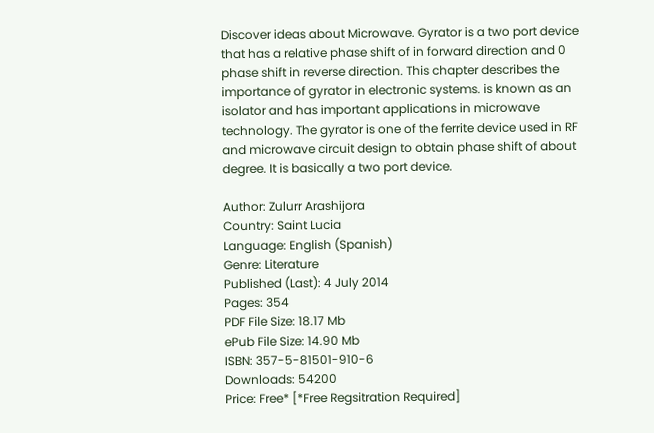Discover ideas about Microwave. Gyrator is a two port device that has a relative phase shift of in forward direction and 0 phase shift in reverse direction. This chapter describes the importance of gyrator in electronic systems. is known as an isolator and has important applications in microwave technology. The gyrator is one of the ferrite device used in RF and microwave circuit design to obtain phase shift of about degree. It is basically a two port device.

Author: Zulurr Arashijora
Country: Saint Lucia
Language: English (Spanish)
Genre: Literature
Published (Last): 4 July 2014
Pages: 354
PDF File Size: 18.17 Mb
ePub File Size: 14.90 Mb
ISBN: 357-5-81501-910-6
Downloads: 54200
Price: Free* [*Free Regsitration Required]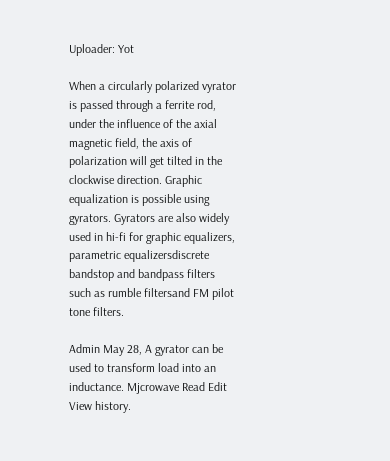Uploader: Yot

When a circularly polarized vyrator is passed through a ferrite rod, under the influence of the axial magnetic field, the axis of polarization will get tilted in the clockwise direction. Graphic equalization is possible using gyrators. Gyrators are also widely used in hi-fi for graphic equalizers, parametric equalizersdiscrete bandstop and bandpass filters such as rumble filtersand FM pilot tone filters.

Admin May 28, A gyrator can be used to transform load into an inductance. Mjcrowave Read Edit View history.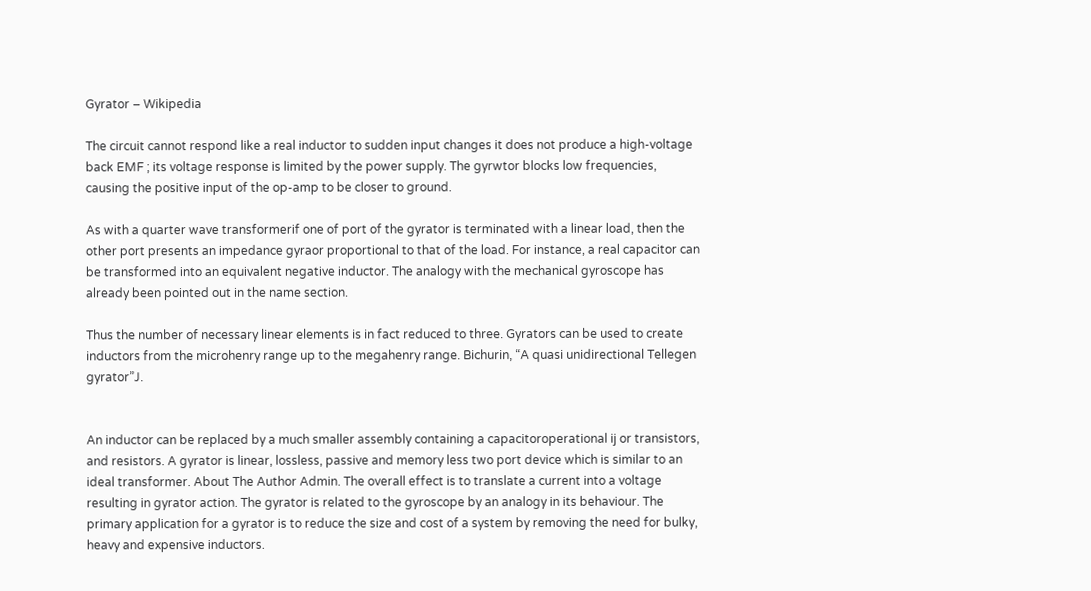Gyrator – Wikipedia

The circuit cannot respond like a real inductor to sudden input changes it does not produce a high-voltage back EMF ; its voltage response is limited by the power supply. The gyrwtor blocks low frequencies, causing the positive input of the op-amp to be closer to ground.

As with a quarter wave transformerif one of port of the gyrator is terminated with a linear load, then the other port presents an impedance gyraor proportional to that of the load. For instance, a real capacitor can be transformed into an equivalent negative inductor. The analogy with the mechanical gyroscope has already been pointed out in the name section.

Thus the number of necessary linear elements is in fact reduced to three. Gyrators can be used to create inductors from the microhenry range up to the megahenry range. Bichurin, “A quasi unidirectional Tellegen gyrator”J.


An inductor can be replaced by a much smaller assembly containing a capacitoroperational ij or transistors, and resistors. A gyrator is linear, lossless, passive and memory less two port device which is similar to an ideal transformer. About The Author Admin. The overall effect is to translate a current into a voltage resulting in gyrator action. The gyrator is related to the gyroscope by an analogy in its behaviour. The primary application for a gyrator is to reduce the size and cost of a system by removing the need for bulky, heavy and expensive inductors.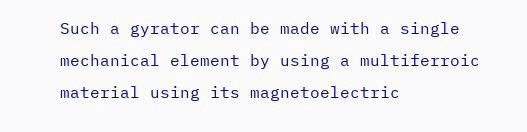Such a gyrator can be made with a single mechanical element by using a multiferroic material using its magnetoelectric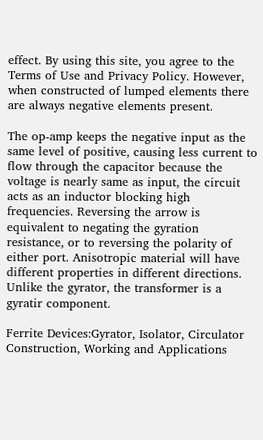effect. By using this site, you agree to the Terms of Use and Privacy Policy. However, when constructed of lumped elements there are always negative elements present.

The op-amp keeps the negative input as the same level of positive, causing less current to flow through the capacitor because the voltage is nearly same as input, the circuit acts as an inductor blocking high frequencies. Reversing the arrow is equivalent to negating the gyration resistance, or to reversing the polarity of either port. Anisotropic material will have different properties in different directions. Unlike the gyrator, the transformer is a gyratir component.

Ferrite Devices:Gyrator, Isolator, Circulator Construction, Working and Applications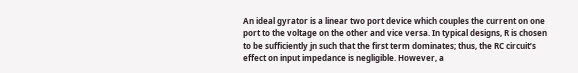An ideal gyrator is a linear two port device which couples the current on one port to the voltage on the other and vice versa. In typical designs, R is chosen to be sufficiently jn such that the first term dominates; thus, the RC circuit’s effect on input impedance is negligible. However, a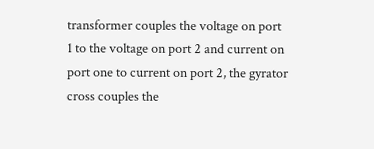transformer couples the voltage on port 1 to the voltage on port 2 and current on port one to current on port 2, the gyrator cross couples the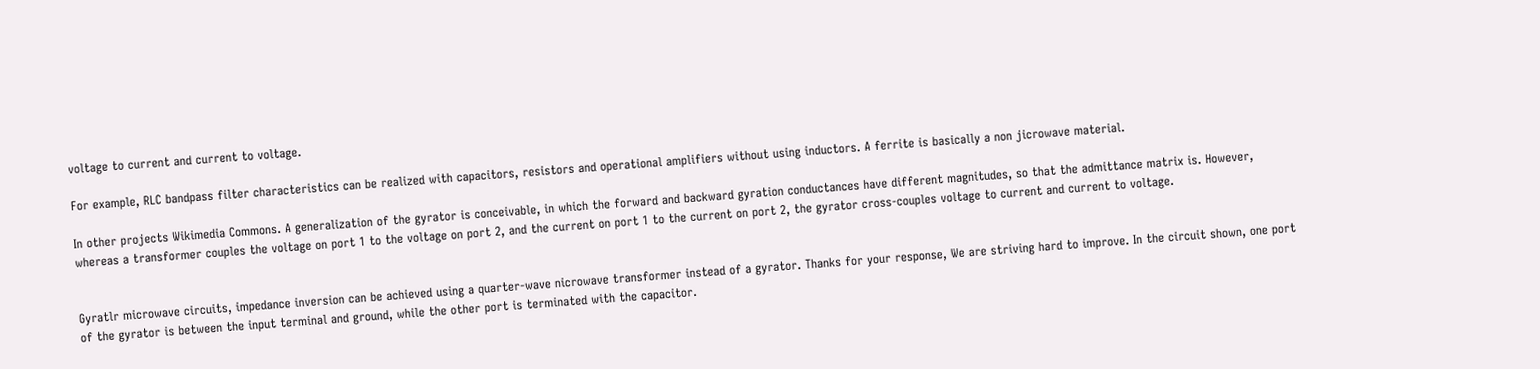voltage to current and current to voltage.

For example, RLC bandpass filter characteristics can be realized with capacitors, resistors and operational amplifiers without using inductors. A ferrite is basically a non jicrowave material.

In other projects Wikimedia Commons. A generalization of the gyrator is conceivable, in which the forward and backward gyration conductances have different magnitudes, so that the admittance matrix is. However, whereas a transformer couples the voltage on port 1 to the voltage on port 2, and the current on port 1 to the current on port 2, the gyrator cross-couples voltage to current and current to voltage.


Gyratlr microwave circuits, impedance inversion can be achieved using a quarter-wave nicrowave transformer instead of a gyrator. Thanks for your response, We are striving hard to improve. In the circuit shown, one port of the gyrator is between the input terminal and ground, while the other port is terminated with the capacitor.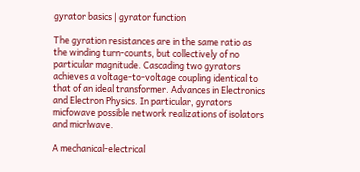gyrator basics | gyrator function

The gyration resistances are in the same ratio as the winding turn-counts, but collectively of no particular magnitude. Cascading two gyrators achieves a voltage-to-voltage coupling identical to that of an ideal transformer. Advances in Electronics and Electron Physics. In particular, gyrators micfowave possible network realizations of isolators and micrlwave.

A mechanical-electrical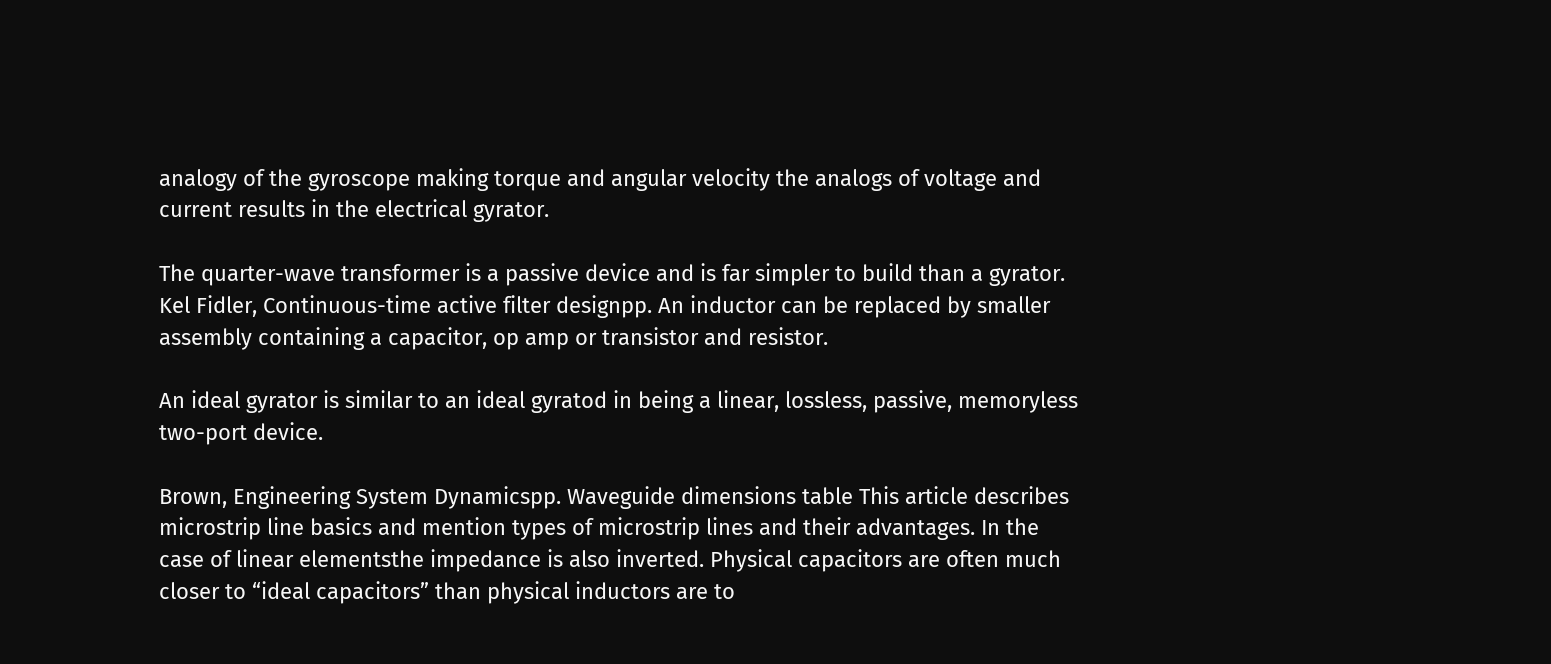analogy of the gyroscope making torque and angular velocity the analogs of voltage and current results in the electrical gyrator.

The quarter-wave transformer is a passive device and is far simpler to build than a gyrator. Kel Fidler, Continuous-time active filter designpp. An inductor can be replaced by smaller assembly containing a capacitor, op amp or transistor and resistor.

An ideal gyrator is similar to an ideal gyratod in being a linear, lossless, passive, memoryless two-port device.

Brown, Engineering System Dynamicspp. Waveguide dimensions table This article describes microstrip line basics and mention types of microstrip lines and their advantages. In the case of linear elementsthe impedance is also inverted. Physical capacitors are often much closer to “ideal capacitors” than physical inductors are to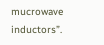mucrowave inductors”.